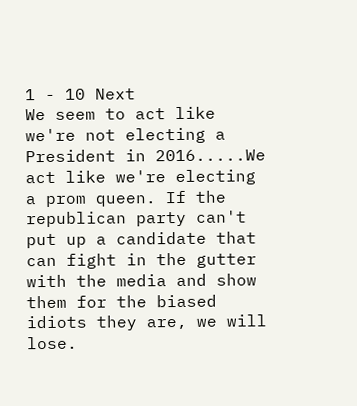1 - 10 Next
We seem to act like we're not electing a President in 2016.....We act like we're electing a prom queen. If the republican party can't put up a candidate that can fight in the gutter with the media and show them for the biased idiots they are, we will lose.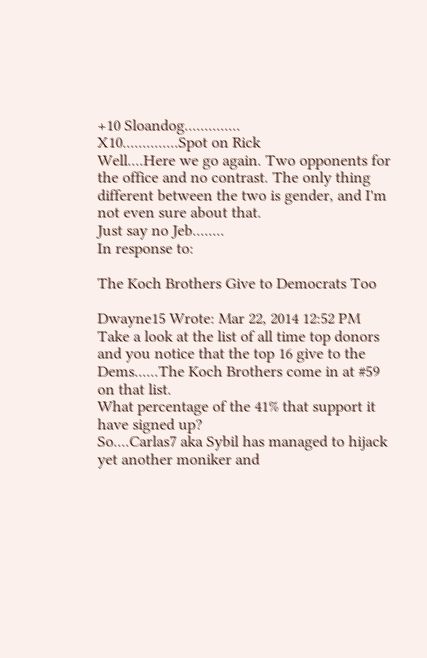+10 Sloandog..............
X10..............Spot on Rick
Well....Here we go again. Two opponents for the office and no contrast. The only thing different between the two is gender, and I'm not even sure about that.
Just say no Jeb........
In response to:

The Koch Brothers Give to Democrats Too

Dwayne15 Wrote: Mar 22, 2014 12:52 PM
Take a look at the list of all time top donors and you notice that the top 16 give to the Dems......The Koch Brothers come in at #59 on that list.
What percentage of the 41% that support it have signed up?
So....Carlas7 aka Sybil has managed to hijack yet another moniker and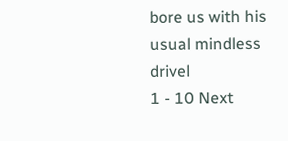bore us with his usual mindless drivel
1 - 10 Next